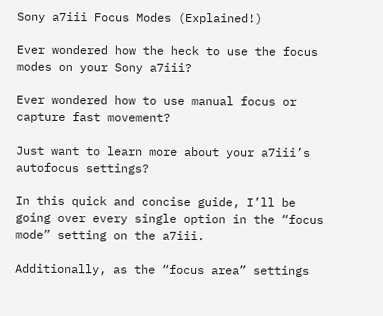Sony a7iii Focus Modes (Explained!)

Ever wondered how the heck to use the focus modes on your Sony a7iii?

Ever wondered how to use manual focus or capture fast movement?

Just want to learn more about your a7iii’s autofocus settings?

In this quick and concise guide, I’ll be going over every single option in the “focus mode” setting on the a7iii.

Additionally, as the “focus area” settings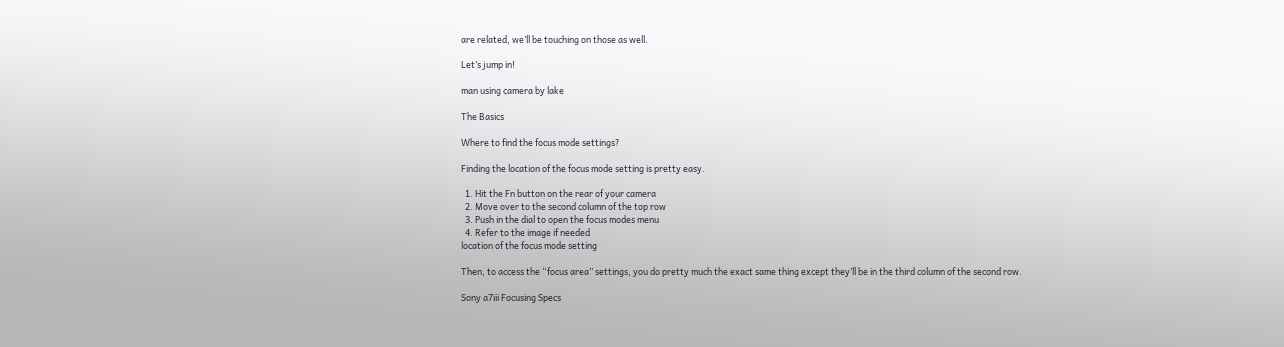are related, we’ll be touching on those as well.

Let’s jump in!

man using camera by lake

The Basics

Where to find the focus mode settings?

Finding the location of the focus mode setting is pretty easy.

  1. Hit the Fn button on the rear of your camera
  2. Move over to the second column of the top row
  3. Push in the dial to open the focus modes menu
  4. Refer to the image if needed
location of the focus mode setting

Then, to access the “focus area” settings, you do pretty much the exact same thing except they’ll be in the third column of the second row.

Sony a7iii Focusing Specs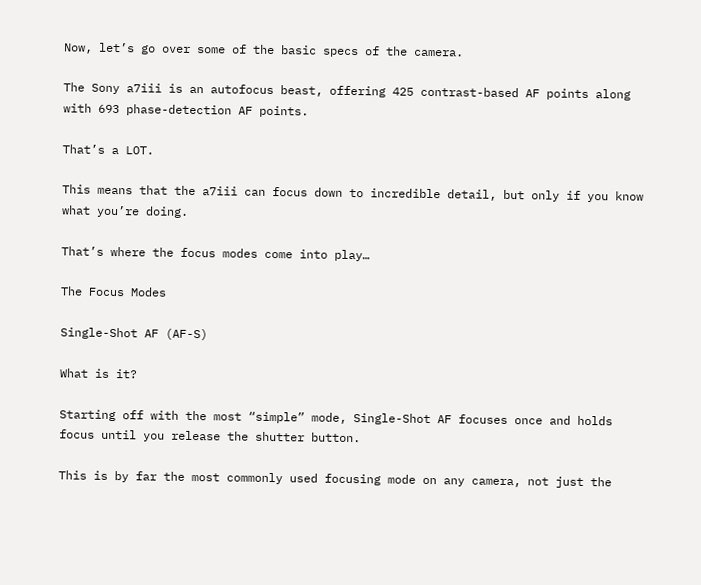Now, let’s go over some of the basic specs of the camera.

The Sony a7iii is an autofocus beast, offering 425 contrast-based AF points along with 693 phase-detection AF points.

That’s a LOT.

This means that the a7iii can focus down to incredible detail, but only if you know what you’re doing.

That’s where the focus modes come into play…

The Focus Modes

Single-Shot AF (AF-S)

What is it?

Starting off with the most “simple” mode, Single-Shot AF focuses once and holds focus until you release the shutter button.

This is by far the most commonly used focusing mode on any camera, not just the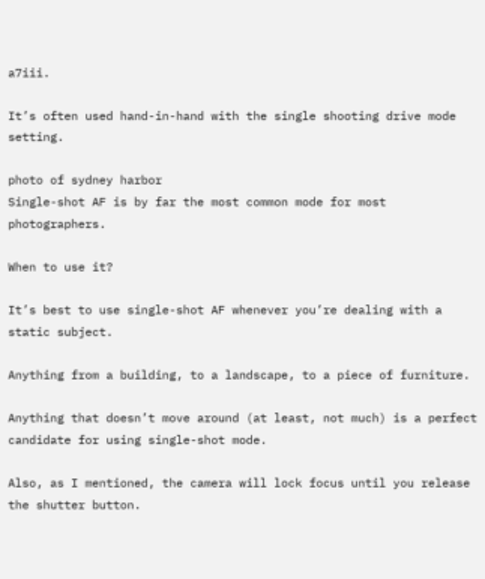a7iii.

It’s often used hand-in-hand with the single shooting drive mode setting.

photo of sydney harbor
Single-shot AF is by far the most common mode for most photographers.

When to use it?

It’s best to use single-shot AF whenever you’re dealing with a static subject.

Anything from a building, to a landscape, to a piece of furniture.

Anything that doesn’t move around (at least, not much) is a perfect candidate for using single-shot mode.

Also, as I mentioned, the camera will lock focus until you release the shutter button.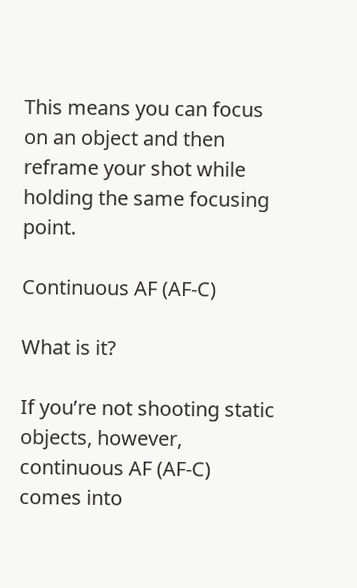This means you can focus on an object and then reframe your shot while holding the same focusing point.

Continuous AF (AF-C)

What is it?

If you’re not shooting static objects, however, continuous AF (AF-C) comes into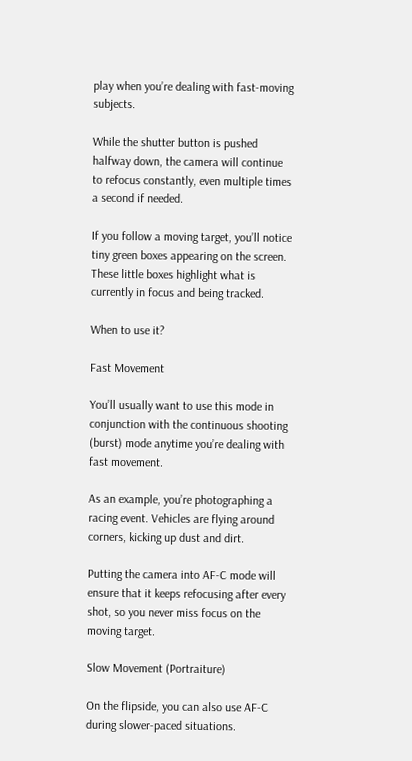play when you’re dealing with fast-moving subjects.

While the shutter button is pushed halfway down, the camera will continue to refocus constantly, even multiple times a second if needed.

If you follow a moving target, you’ll notice tiny green boxes appearing on the screen. These little boxes highlight what is currently in focus and being tracked.

When to use it?

Fast Movement

You’ll usually want to use this mode in conjunction with the continuous shooting (burst) mode anytime you’re dealing with fast movement.

As an example, you’re photographing a racing event. Vehicles are flying around corners, kicking up dust and dirt.

Putting the camera into AF-C mode will ensure that it keeps refocusing after every shot, so you never miss focus on the moving target.

Slow Movement (Portraiture)

On the flipside, you can also use AF-C during slower-paced situations.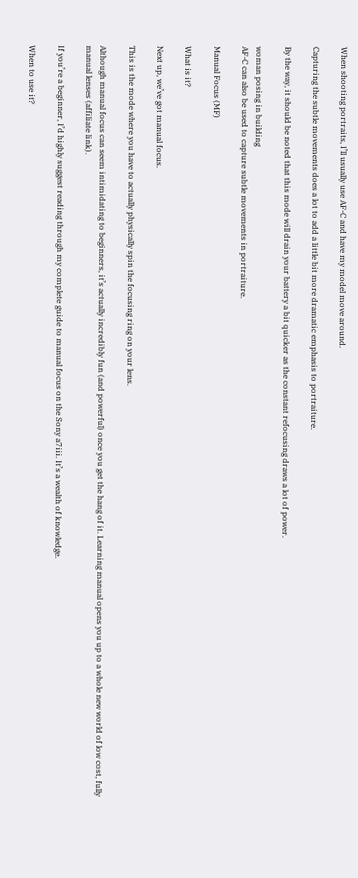When shooting portraits, I’ll usually use AF-C and have my model move around.

Capturing the subtle movements does a lot to add a little bit more dramatic emphasis to portraiture.

By the way, it should be noted that this mode will drain your battery a bit quicker as the constant refocusing draws a lot of power.

woman posing in building
AF-C can also be used to capture subtle movements in portraiture.

Manual Focus (MF)

What is it?

Next up, we’ve got manual focus.

This is the mode where you have to actually physically spin the focusing ring on your lens.

Although manual focus can seem intimidating to beginners, it’s actually incredibly fun (and powerful) once you get the hang of it. Learning manual opens you up to a whole new world of low cost, fully manual lenses (affiliate link).

If you’re a beginner, I’d highly suggest reading through my complete guide to manual focus on the Sony a7iii. It’s a wealth of knowledge.

When to use it?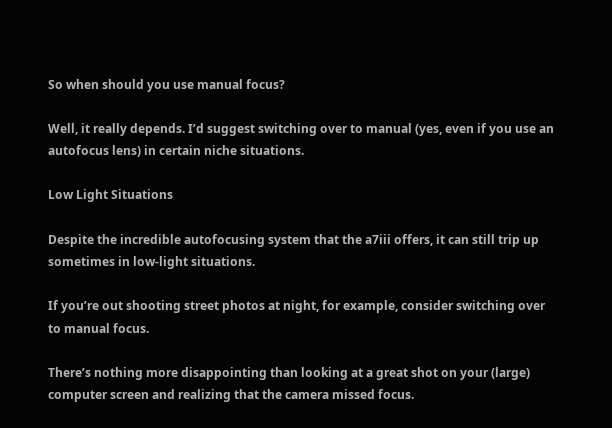So when should you use manual focus?

Well, it really depends. I’d suggest switching over to manual (yes, even if you use an autofocus lens) in certain niche situations.

Low Light Situations

Despite the incredible autofocusing system that the a7iii offers, it can still trip up sometimes in low-light situations.

If you’re out shooting street photos at night, for example, consider switching over to manual focus.

There’s nothing more disappointing than looking at a great shot on your (large) computer screen and realizing that the camera missed focus.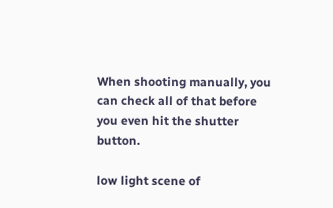When shooting manually, you can check all of that before you even hit the shutter button.

low light scene of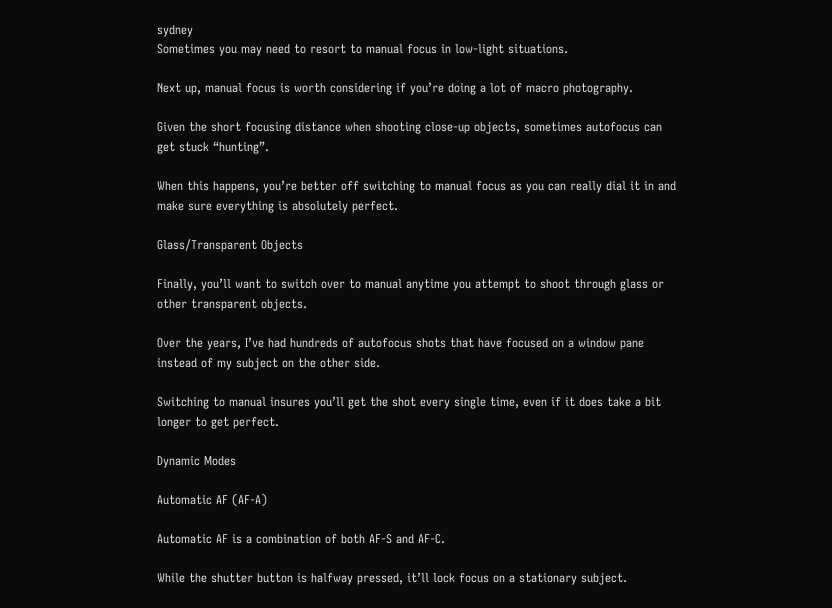sydney
Sometimes you may need to resort to manual focus in low-light situations.

Next up, manual focus is worth considering if you’re doing a lot of macro photography.

Given the short focusing distance when shooting close-up objects, sometimes autofocus can get stuck “hunting”.

When this happens, you’re better off switching to manual focus as you can really dial it in and make sure everything is absolutely perfect.

Glass/Transparent Objects

Finally, you’ll want to switch over to manual anytime you attempt to shoot through glass or other transparent objects.

Over the years, I’ve had hundreds of autofocus shots that have focused on a window pane instead of my subject on the other side.

Switching to manual insures you’ll get the shot every single time, even if it does take a bit longer to get perfect.

Dynamic Modes

Automatic AF (AF-A)

Automatic AF is a combination of both AF-S and AF-C.

While the shutter button is halfway pressed, it’ll lock focus on a stationary subject.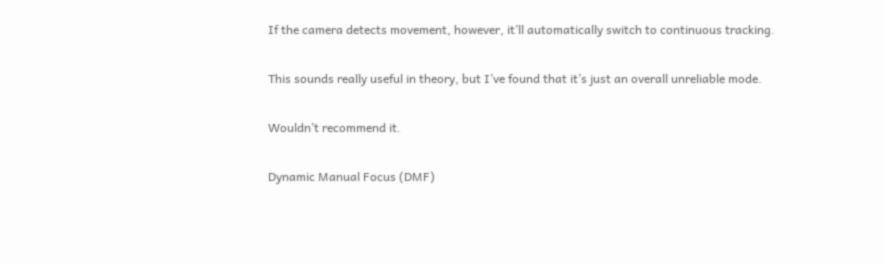If the camera detects movement, however, it’ll automatically switch to continuous tracking.

This sounds really useful in theory, but I’ve found that it’s just an overall unreliable mode.

Wouldn’t recommend it.

Dynamic Manual Focus (DMF)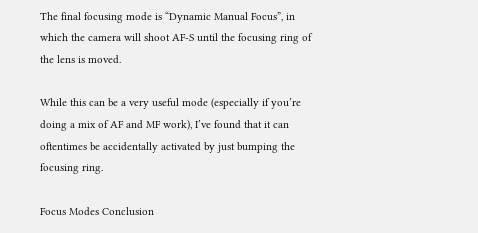The final focusing mode is “Dynamic Manual Focus”, in which the camera will shoot AF-S until the focusing ring of the lens is moved.

While this can be a very useful mode (especially if you’re doing a mix of AF and MF work), I’ve found that it can oftentimes be accidentally activated by just bumping the focusing ring.

Focus Modes Conclusion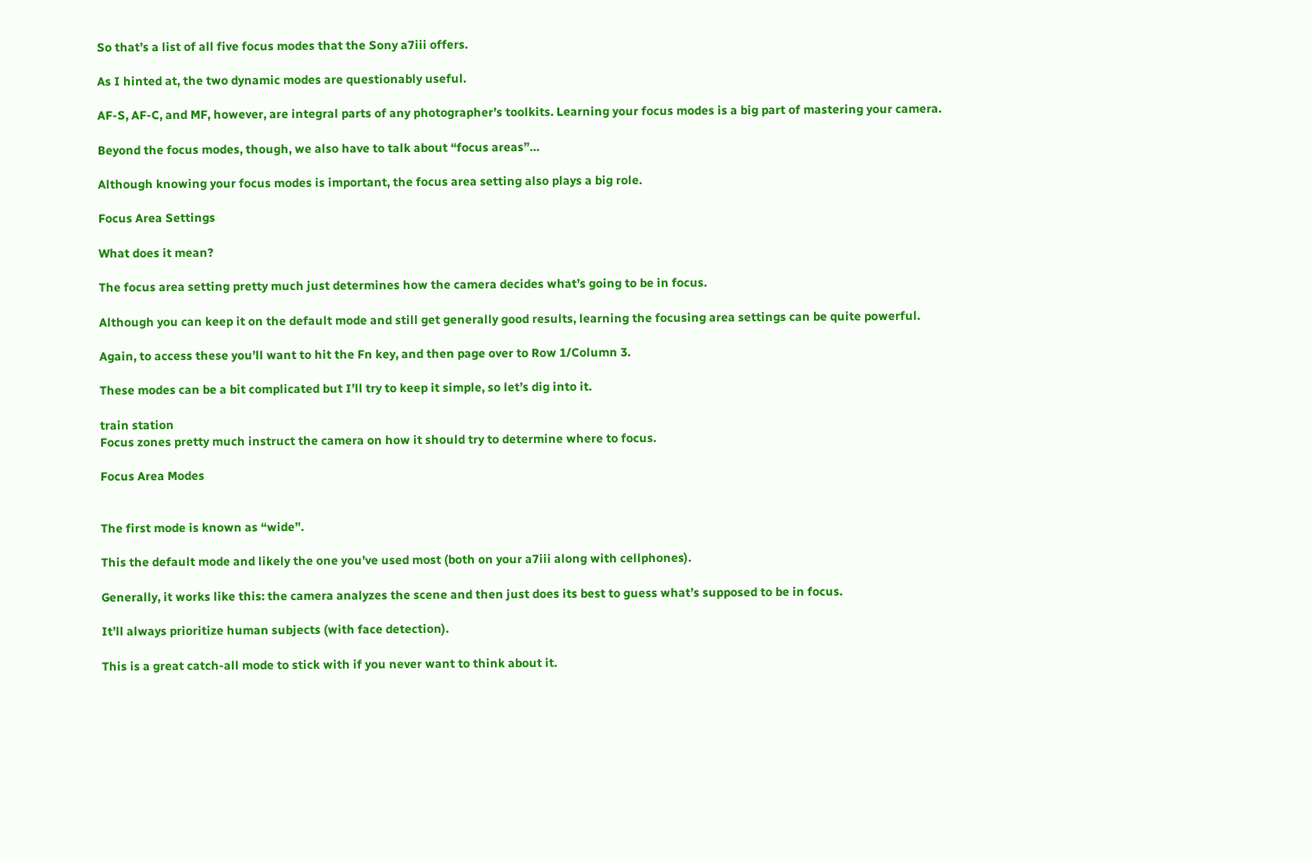So that’s a list of all five focus modes that the Sony a7iii offers.

As I hinted at, the two dynamic modes are questionably useful.

AF-S, AF-C, and MF, however, are integral parts of any photographer’s toolkits. Learning your focus modes is a big part of mastering your camera.

Beyond the focus modes, though, we also have to talk about “focus areas”…

Although knowing your focus modes is important, the focus area setting also plays a big role.

Focus Area Settings

What does it mean?

The focus area setting pretty much just determines how the camera decides what’s going to be in focus.

Although you can keep it on the default mode and still get generally good results, learning the focusing area settings can be quite powerful.

Again, to access these you’ll want to hit the Fn key, and then page over to Row 1/Column 3.

These modes can be a bit complicated but I’ll try to keep it simple, so let’s dig into it.

train station
Focus zones pretty much instruct the camera on how it should try to determine where to focus.

Focus Area Modes


The first mode is known as “wide”.

This the default mode and likely the one you’ve used most (both on your a7iii along with cellphones).

Generally, it works like this: the camera analyzes the scene and then just does its best to guess what’s supposed to be in focus.

It’ll always prioritize human subjects (with face detection).

This is a great catch-all mode to stick with if you never want to think about it.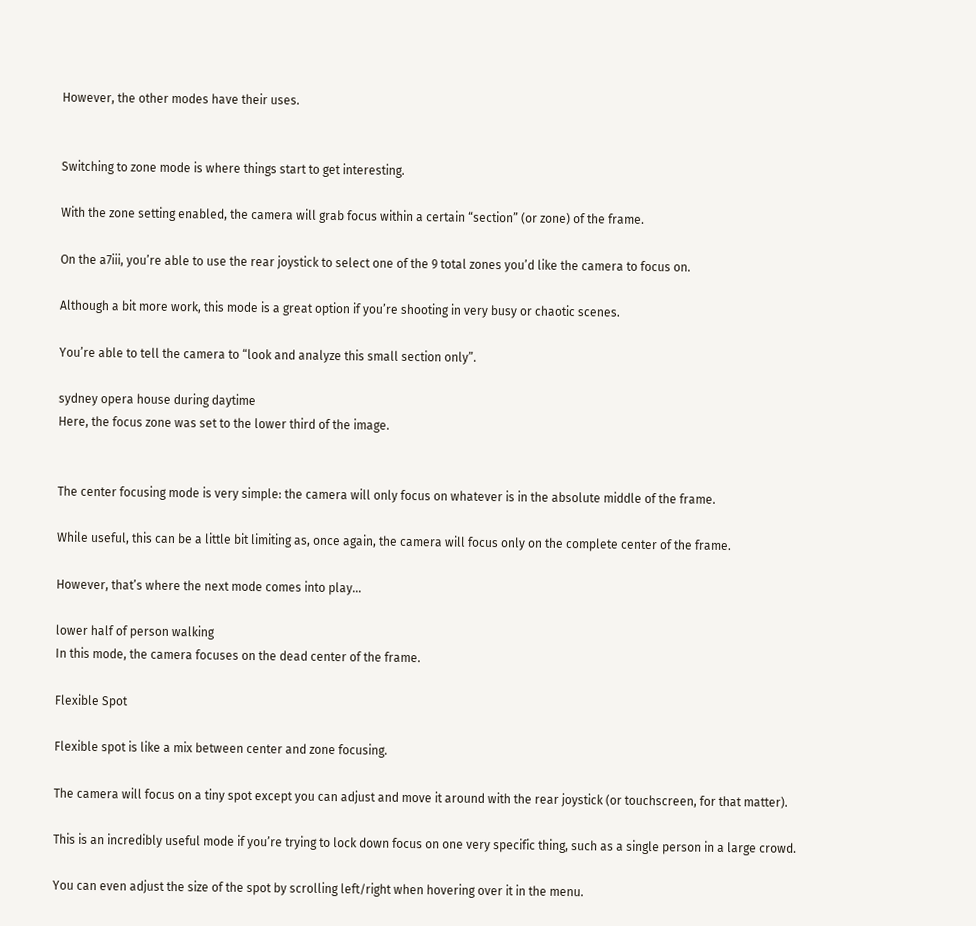However, the other modes have their uses.


Switching to zone mode is where things start to get interesting.

With the zone setting enabled, the camera will grab focus within a certain “section” (or zone) of the frame.

On the a7iii, you’re able to use the rear joystick to select one of the 9 total zones you’d like the camera to focus on.

Although a bit more work, this mode is a great option if you’re shooting in very busy or chaotic scenes.

You’re able to tell the camera to “look and analyze this small section only”.

sydney opera house during daytime
Here, the focus zone was set to the lower third of the image.


The center focusing mode is very simple: the camera will only focus on whatever is in the absolute middle of the frame.

While useful, this can be a little bit limiting as, once again, the camera will focus only on the complete center of the frame.

However, that’s where the next mode comes into play…

lower half of person walking
In this mode, the camera focuses on the dead center of the frame.

Flexible Spot

Flexible spot is like a mix between center and zone focusing.

The camera will focus on a tiny spot except you can adjust and move it around with the rear joystick (or touchscreen, for that matter).

This is an incredibly useful mode if you’re trying to lock down focus on one very specific thing, such as a single person in a large crowd.

You can even adjust the size of the spot by scrolling left/right when hovering over it in the menu.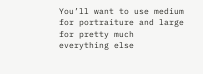You’ll want to use medium for portraiture and large for pretty much everything else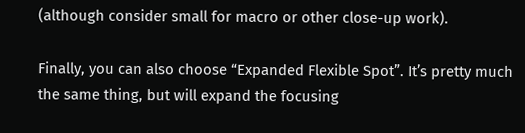(although consider small for macro or other close-up work).

Finally, you can also choose “Expanded Flexible Spot”. It’s pretty much the same thing, but will expand the focusing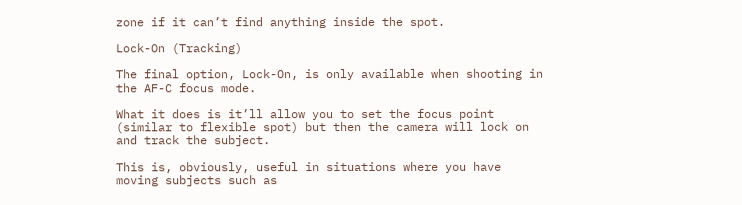zone if it can’t find anything inside the spot.

Lock-On (Tracking)

The final option, Lock-On, is only available when shooting in the AF-C focus mode.

What it does is it’ll allow you to set the focus point (similar to flexible spot) but then the camera will lock on and track the subject.

This is, obviously, useful in situations where you have moving subjects such as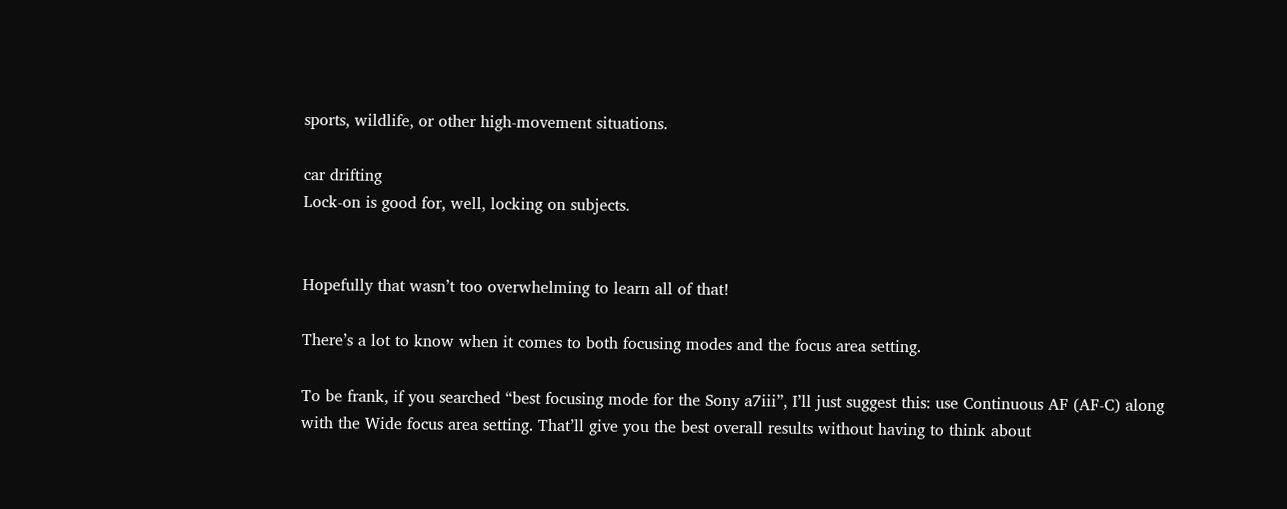sports, wildlife, or other high-movement situations.

car drifting
Lock-on is good for, well, locking on subjects.


Hopefully that wasn’t too overwhelming to learn all of that!

There’s a lot to know when it comes to both focusing modes and the focus area setting.

To be frank, if you searched “best focusing mode for the Sony a7iii”, I’ll just suggest this: use Continuous AF (AF-C) along with the Wide focus area setting. That’ll give you the best overall results without having to think about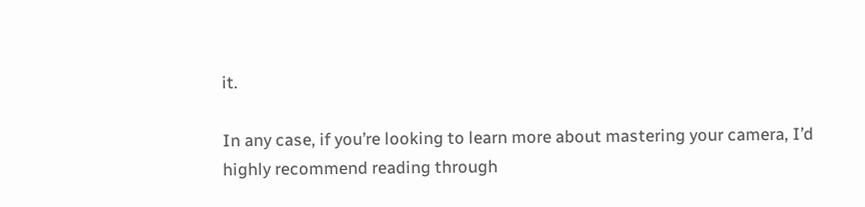it.

In any case, if you’re looking to learn more about mastering your camera, I’d highly recommend reading through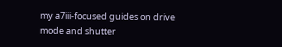my a7iii-focused guides on drive mode and shutter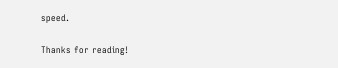speed.

Thanks for reading!